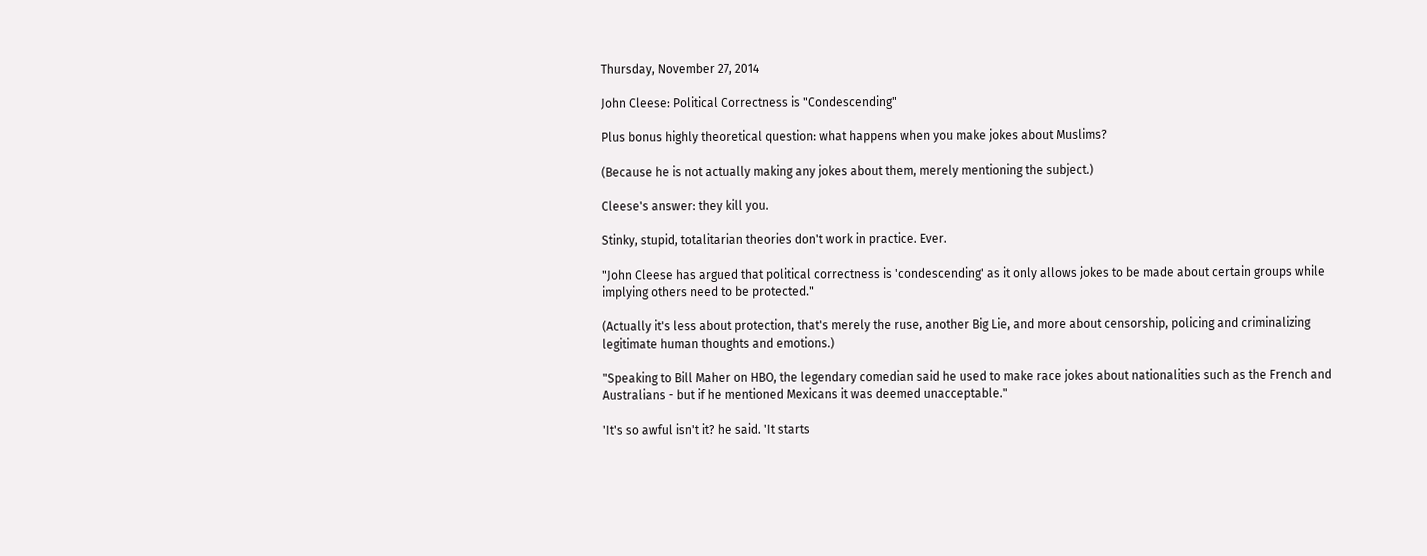Thursday, November 27, 2014

John Cleese: Political Correctness is "Condescending"

Plus bonus highly theoretical question: what happens when you make jokes about Muslims?

(Because he is not actually making any jokes about them, merely mentioning the subject.)

Cleese's answer: they kill you.

Stinky, stupid, totalitarian theories don't work in practice. Ever.

"John Cleese has argued that political correctness is 'condescending' as it only allows jokes to be made about certain groups while implying others need to be protected."

(Actually it's less about protection, that's merely the ruse, another Big Lie, and more about censorship, policing and criminalizing legitimate human thoughts and emotions.)

"Speaking to Bill Maher on HBO, the legendary comedian said he used to make race jokes about nationalities such as the French and Australians - but if he mentioned Mexicans it was deemed unacceptable."

'It's so awful isn't it? he said. 'It starts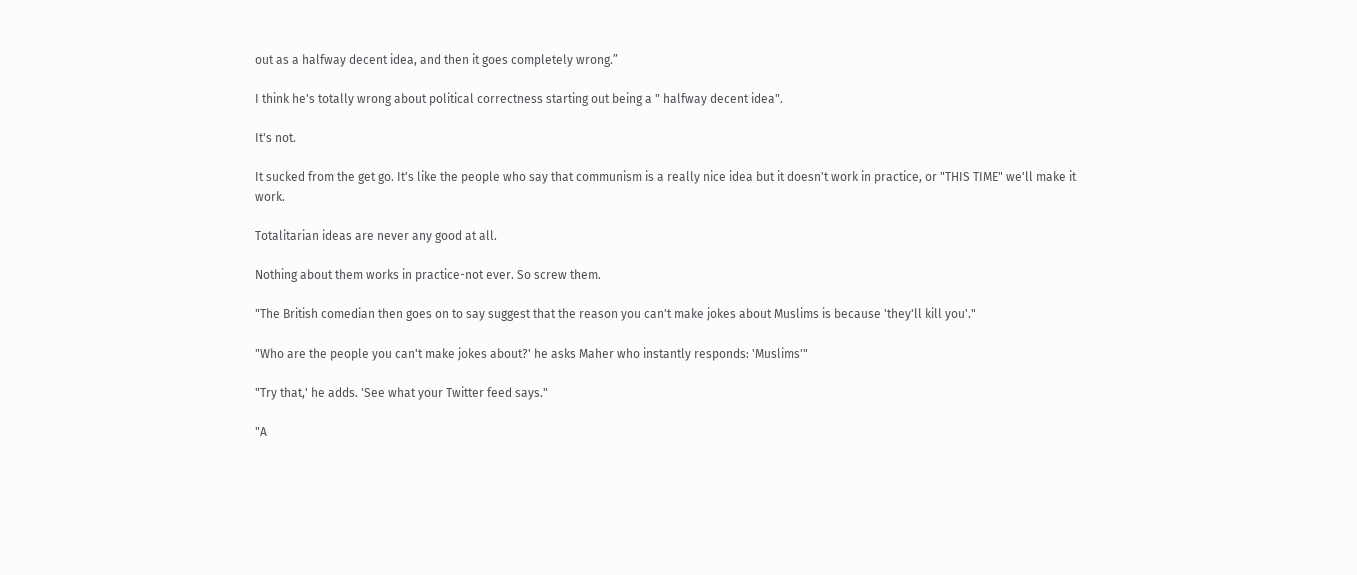out as a halfway decent idea, and then it goes completely wrong.”

I think he's totally wrong about political correctness starting out being a " halfway decent idea".

It's not.

It sucked from the get go. It's like the people who say that communism is a really nice idea but it doesn't work in practice, or "THIS TIME" we'll make it work.

Totalitarian ideas are never any good at all.

Nothing about them works in practice-not ever. So screw them.

"The British comedian then goes on to say suggest that the reason you can't make jokes about Muslims is because 'they'll kill you'."

"Who are the people you can't make jokes about?' he asks Maher who instantly responds: 'Muslims'"

"Try that,' he adds. 'See what your Twitter feed says."

"A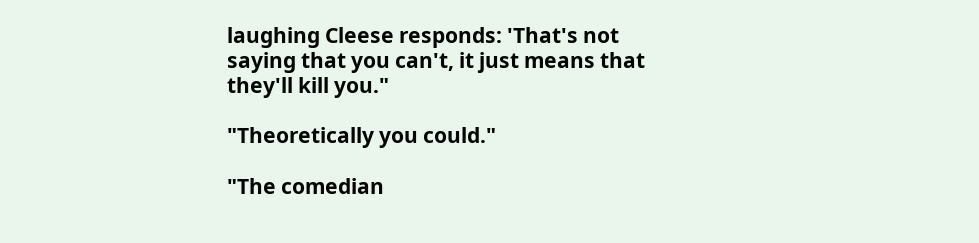laughing Cleese responds: 'That's not saying that you can't, it just means that they'll kill you."

"Theoretically you could."

"The comedian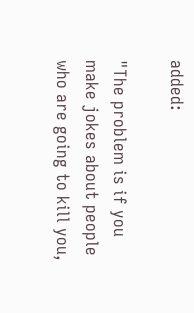added:

"The problem is if you make jokes about people who are going to kill you,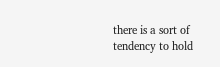there is a sort of tendency to hold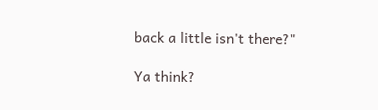back a little isn't there?"

Ya think?